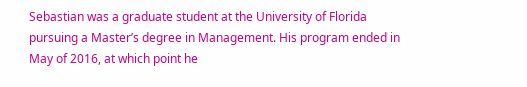Sebastian was a graduate student at the University of Florida pursuing a Master’s degree in Management. His program ended in May of 2016, at which point he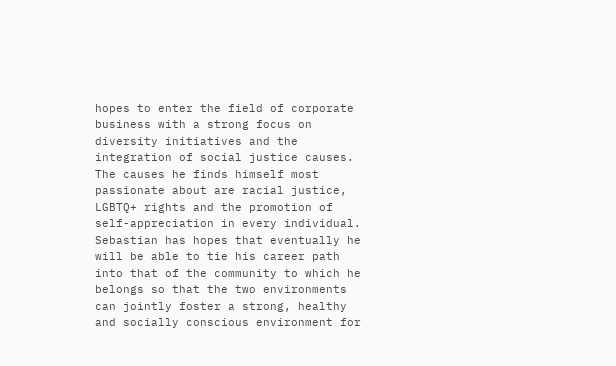hopes to enter the field of corporate business with a strong focus on diversity initiatives and the integration of social justice causes. The causes he finds himself most passionate about are racial justice, LGBTQ+ rights and the promotion of self-appreciation in every individual. Sebastian has hopes that eventually he will be able to tie his career path into that of the community to which he belongs so that the two environments can jointly foster a strong, healthy and socially conscious environment for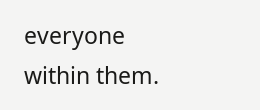everyone within them.